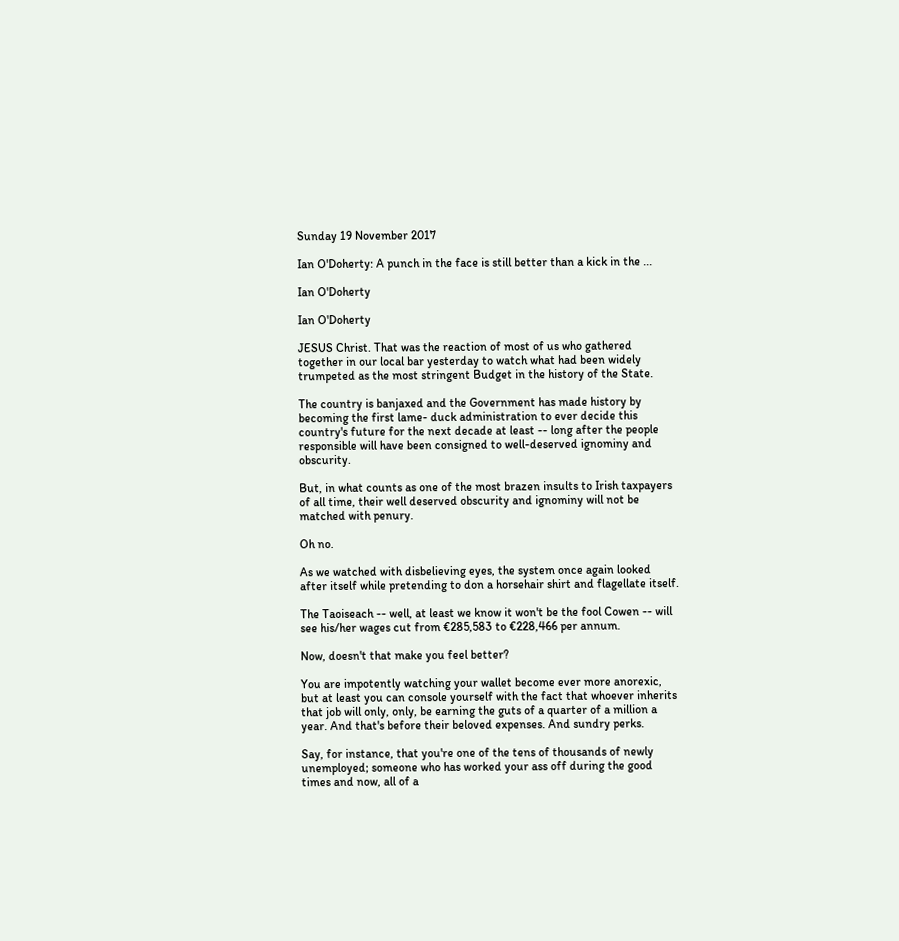Sunday 19 November 2017

Ian O'Doherty: A punch in the face is still better than a kick in the ...

Ian O'Doherty

Ian O'Doherty

JESUS Christ. That was the reaction of most of us who gathered together in our local bar yesterday to watch what had been widely trumpeted as the most stringent Budget in the history of the State.

The country is banjaxed and the Government has made history by becoming the first lame- duck administration to ever decide this country's future for the next decade at least -- long after the people responsible will have been consigned to well-deserved ignominy and obscurity.

But, in what counts as one of the most brazen insults to Irish taxpayers of all time, their well deserved obscurity and ignominy will not be matched with penury.

Oh no.

As we watched with disbelieving eyes, the system once again looked after itself while pretending to don a horsehair shirt and flagellate itself.

The Taoiseach -- well, at least we know it won't be the fool Cowen -- will see his/her wages cut from €285,583 to €228,466 per annum.

Now, doesn't that make you feel better?

You are impotently watching your wallet become ever more anorexic, but at least you can console yourself with the fact that whoever inherits that job will only, only, be earning the guts of a quarter of a million a year. And that's before their beloved expenses. And sundry perks.

Say, for instance, that you're one of the tens of thousands of newly unemployed; someone who has worked your ass off during the good times and now, all of a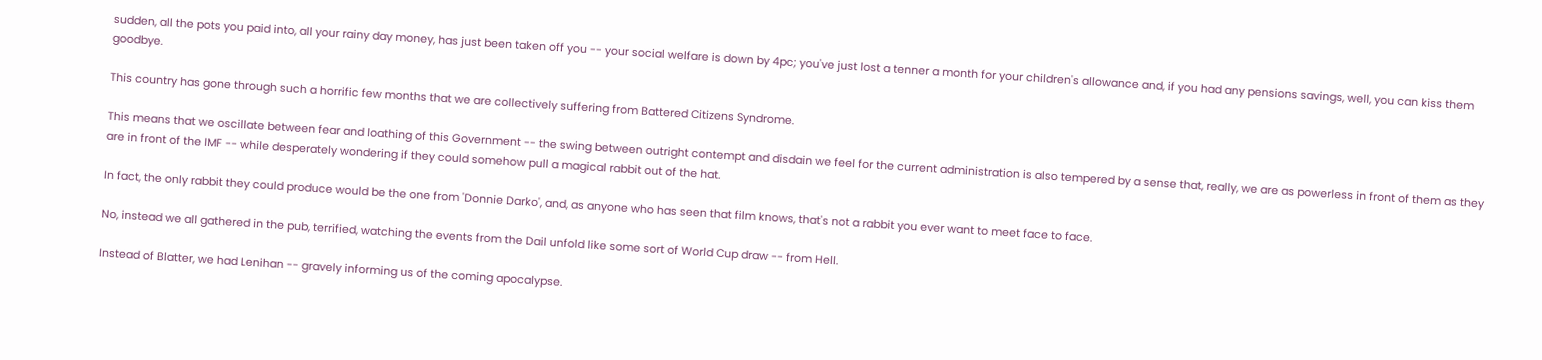sudden, all the pots you paid into, all your rainy day money, has just been taken off you -- your social welfare is down by 4pc; you've just lost a tenner a month for your children's allowance and, if you had any pensions savings, well, you can kiss them goodbye.

This country has gone through such a horrific few months that we are collectively suffering from Battered Citizens Syndrome.

This means that we oscillate between fear and loathing of this Government -- the swing between outright contempt and disdain we feel for the current administration is also tempered by a sense that, really, we are as powerless in front of them as they are in front of the IMF -- while desperately wondering if they could somehow pull a magical rabbit out of the hat.

In fact, the only rabbit they could produce would be the one from 'Donnie Darko', and, as anyone who has seen that film knows, that's not a rabbit you ever want to meet face to face.

No, instead we all gathered in the pub, terrified, watching the events from the Dail unfold like some sort of World Cup draw -- from Hell.

Instead of Blatter, we had Lenihan -- gravely informing us of the coming apocalypse.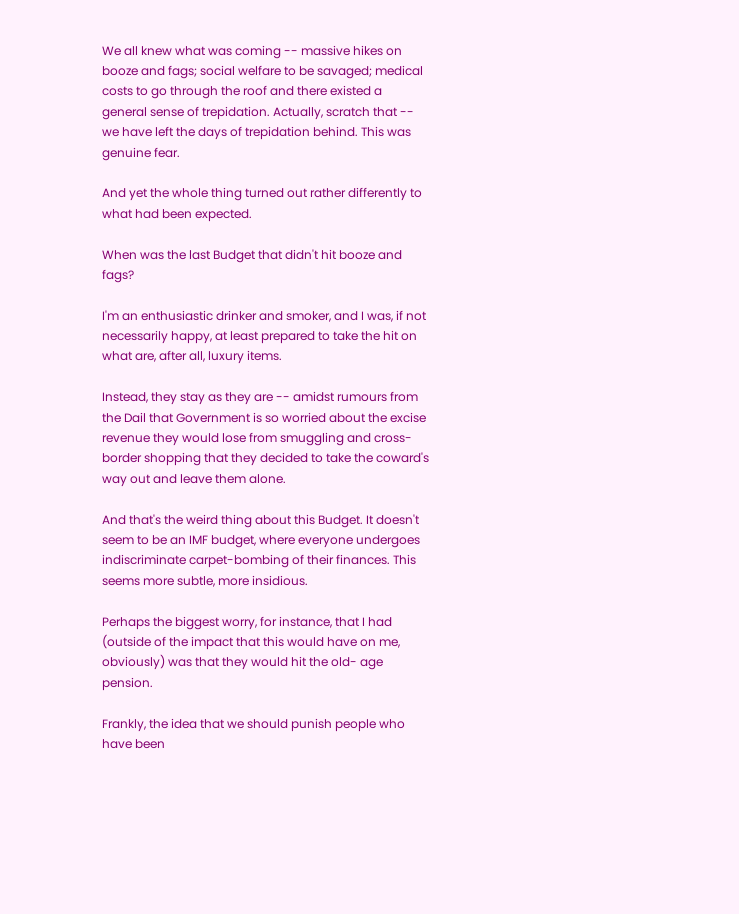We all knew what was coming -- massive hikes on booze and fags; social welfare to be savaged; medical costs to go through the roof and there existed a general sense of trepidation. Actually, scratch that -- we have left the days of trepidation behind. This was genuine fear.

And yet the whole thing turned out rather differently to what had been expected.

When was the last Budget that didn't hit booze and fags?

I'm an enthusiastic drinker and smoker, and I was, if not necessarily happy, at least prepared to take the hit on what are, after all, luxury items.

Instead, they stay as they are -- amidst rumours from the Dail that Government is so worried about the excise revenue they would lose from smuggling and cross-border shopping that they decided to take the coward's way out and leave them alone.

And that's the weird thing about this Budget. It doesn't seem to be an IMF budget, where everyone undergoes indiscriminate carpet-bombing of their finances. This seems more subtle, more insidious.

Perhaps the biggest worry, for instance, that I had (outside of the impact that this would have on me, obviously) was that they would hit the old- age pension.

Frankly, the idea that we should punish people who have been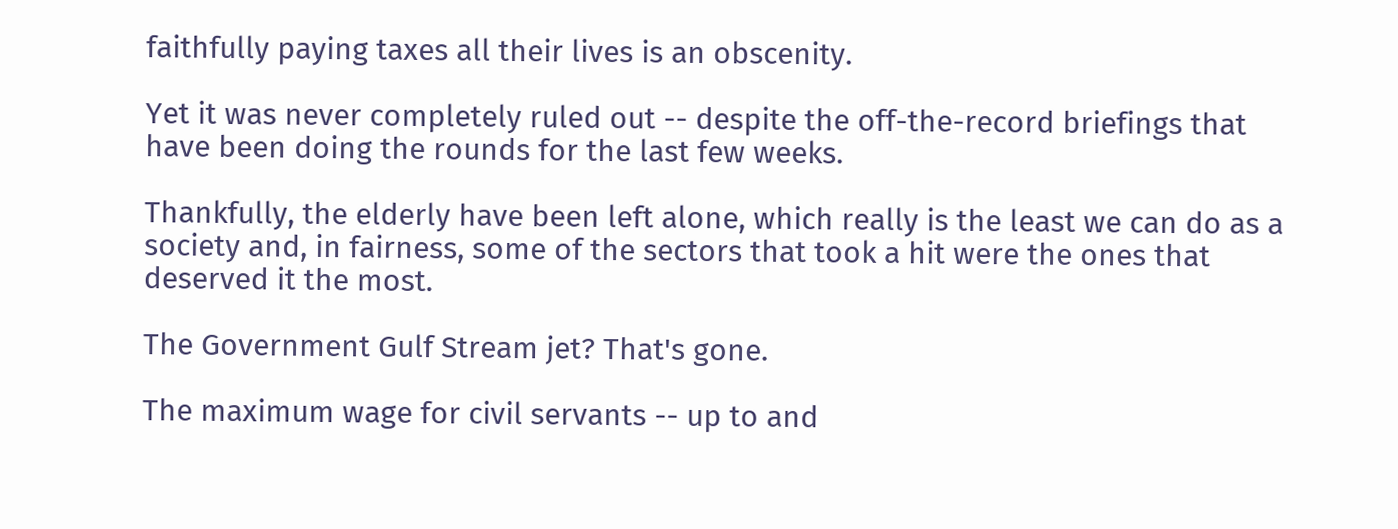faithfully paying taxes all their lives is an obscenity.

Yet it was never completely ruled out -- despite the off-the-record briefings that have been doing the rounds for the last few weeks.

Thankfully, the elderly have been left alone, which really is the least we can do as a society and, in fairness, some of the sectors that took a hit were the ones that deserved it the most.

The Government Gulf Stream jet? That's gone.

The maximum wage for civil servants -- up to and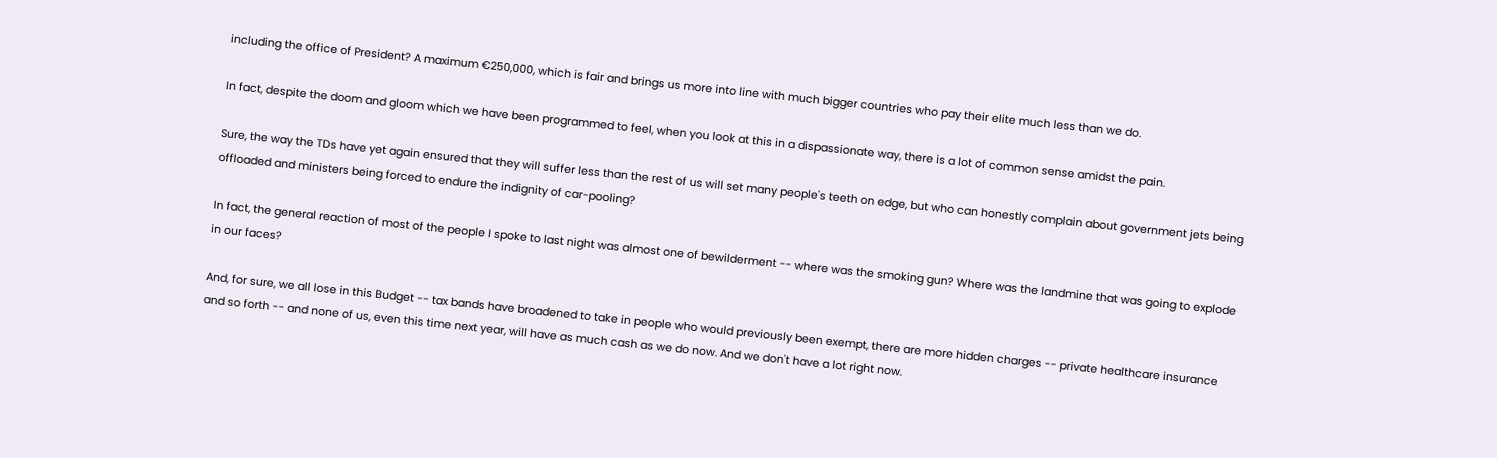including the office of President? A maximum €250,000, which is fair and brings us more into line with much bigger countries who pay their elite much less than we do.

In fact, despite the doom and gloom which we have been programmed to feel, when you look at this in a dispassionate way, there is a lot of common sense amidst the pain.

Sure, the way the TDs have yet again ensured that they will suffer less than the rest of us will set many people's teeth on edge, but who can honestly complain about government jets being offloaded and ministers being forced to endure the indignity of car-pooling?

In fact, the general reaction of most of the people I spoke to last night was almost one of bewilderment -- where was the smoking gun? Where was the landmine that was going to explode in our faces?

And, for sure, we all lose in this Budget -- tax bands have broadened to take in people who would previously been exempt, there are more hidden charges -- private healthcare insurance and so forth -- and none of us, even this time next year, will have as much cash as we do now. And we don't have a lot right now.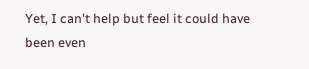Yet, I can't help but feel it could have been even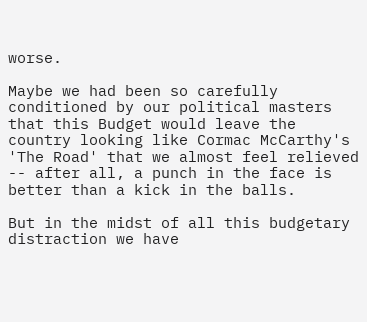worse.

Maybe we had been so carefully conditioned by our political masters that this Budget would leave the country looking like Cormac McCarthy's 'The Road' that we almost feel relieved -- after all, a punch in the face is better than a kick in the balls.

But in the midst of all this budgetary distraction we have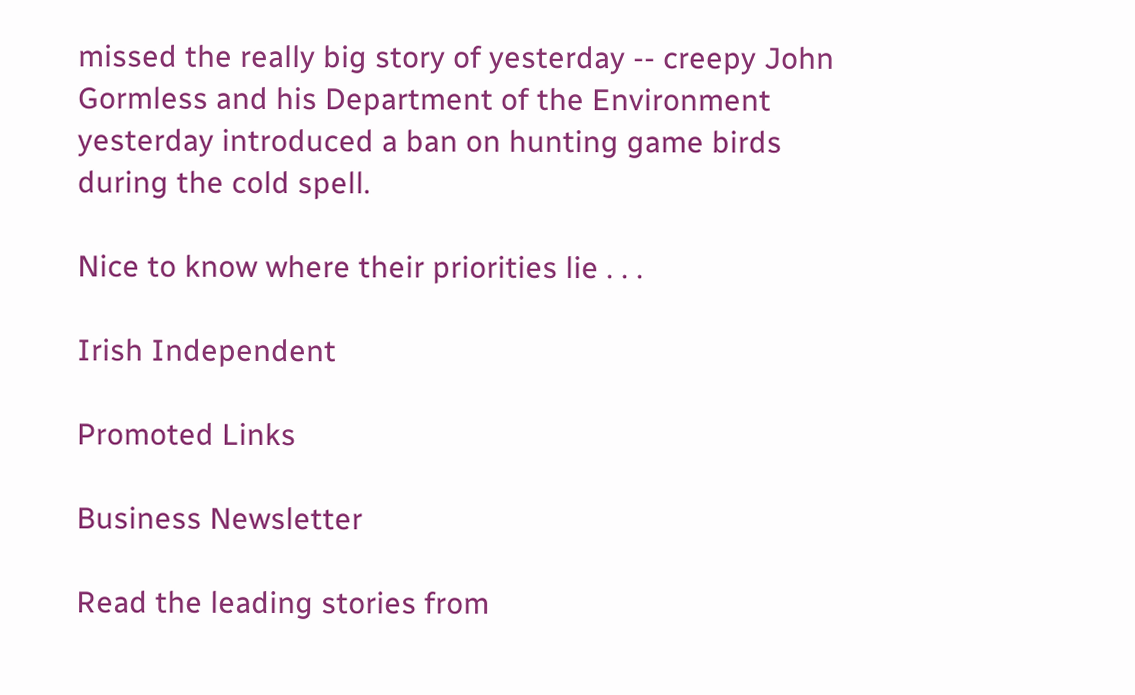missed the really big story of yesterday -- creepy John Gormless and his Department of the Environment yesterday introduced a ban on hunting game birds during the cold spell.

Nice to know where their priorities lie . . .

Irish Independent

Promoted Links

Business Newsletter

Read the leading stories from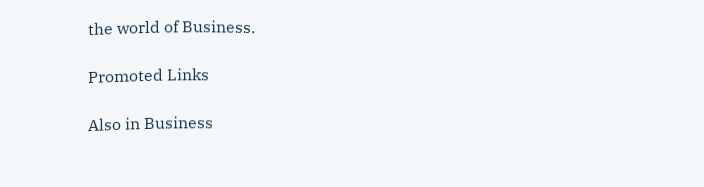the world of Business.

Promoted Links

Also in Business